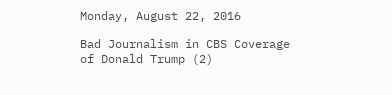Monday, August 22, 2016

Bad Journalism in CBS Coverage of Donald Trump (2)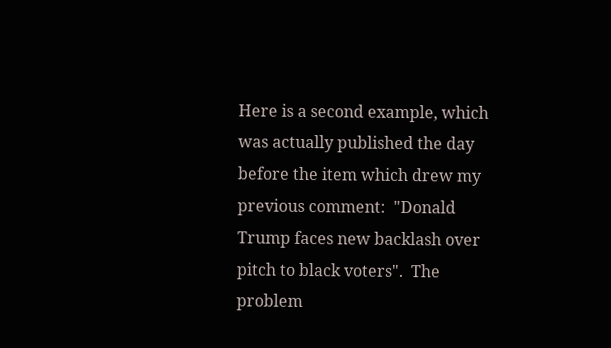Here is a second example, which was actually published the day before the item which drew my previous comment:  "Donald Trump faces new backlash over pitch to black voters".  The problem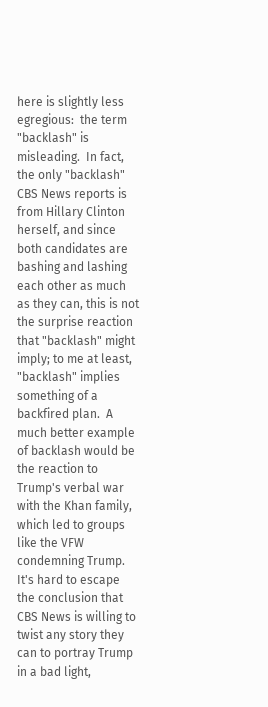here is slightly less egregious:  the term "backlash" is misleading.  In fact, the only "backlash" CBS News reports is from Hillary Clinton herself, and since both candidates are bashing and lashing each other as much as they can, this is not the surprise reaction that "backlash" might imply; to me at least, "backlash" implies something of a backfired plan.  A much better example of backlash would be the reaction to Trump's verbal war with the Khan family, which led to groups like the VFW condemning Trump. It's hard to escape the conclusion that CBS News is willing to twist any story they can to portray Trump in a bad light,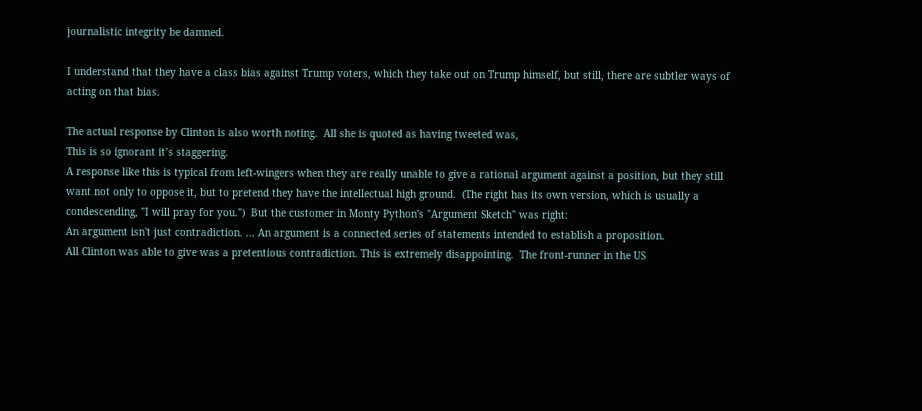journalistic integrity be damned.

I understand that they have a class bias against Trump voters, which they take out on Trump himself, but still, there are subtler ways of acting on that bias.

The actual response by Clinton is also worth noting.  All she is quoted as having tweeted was,
This is so ignorant it’s staggering.
A response like this is typical from left-wingers when they are really unable to give a rational argument against a position, but they still want not only to oppose it, but to pretend they have the intellectual high ground.  (The right has its own version, which is usually a condescending, "I will pray for you.")  But the customer in Monty Python's "Argument Sketch" was right:
An argument isn't just contradiction. ... An argument is a connected series of statements intended to establish a proposition.
All Clinton was able to give was a pretentious contradiction. This is extremely disappointing.  The front-runner in the US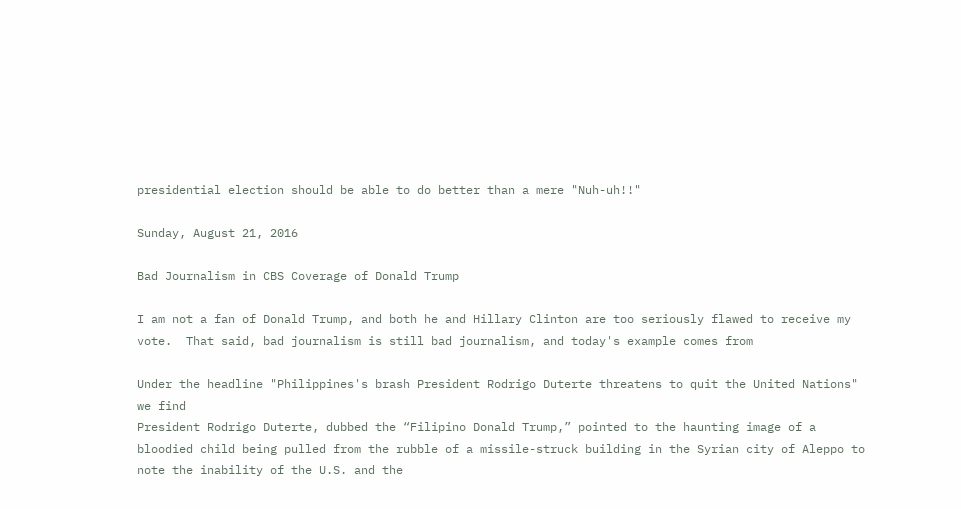presidential election should be able to do better than a mere "Nuh-uh!!"

Sunday, August 21, 2016

Bad Journalism in CBS Coverage of Donald Trump

I am not a fan of Donald Trump, and both he and Hillary Clinton are too seriously flawed to receive my vote.  That said, bad journalism is still bad journalism, and today's example comes from

Under the headline "Philippines's brash President Rodrigo Duterte threatens to quit the United Nations" we find
President Rodrigo Duterte, dubbed the “Filipino Donald Trump,” pointed to the haunting image of a bloodied child being pulled from the rubble of a missile-struck building in the Syrian city of Aleppo to note the inability of the U.S. and the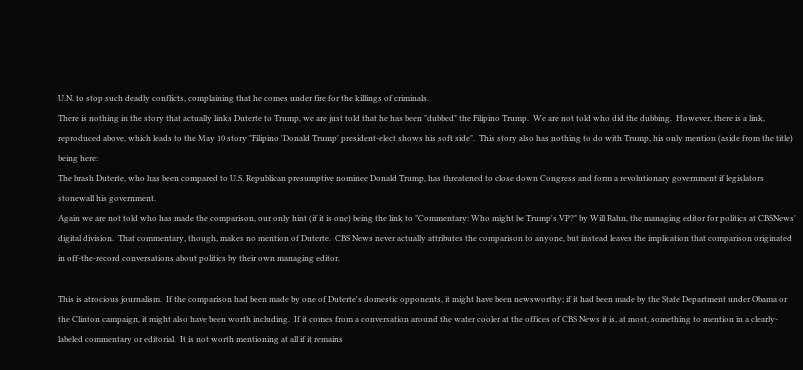U.N. to stop such deadly conflicts, complaining that he comes under fire for the killings of criminals.
There is nothing in the story that actually links Duterte to Trump, we are just told that he has been "dubbed" the Filipino Trump.  We are not told who did the dubbing.  However, there is a link, reproduced above, which leads to the May 10 story "Filipino 'Donald Trump' president-elect shows his soft side".  This story also has nothing to do with Trump, his only mention (aside from the title) being here:
The brash Duterte, who has been compared to U.S. Republican presumptive nominee Donald Trump, has threatened to close down Congress and form a revolutionary government if legislators stonewall his government.
Again we are not told who has made the comparison, our only hint (if it is one) being the link to "Commentary: Who might be Trump's VP?" by Will Rahn, the managing editor for politics at CBSNews' digital division.  That commentary, though, makes no mention of Duterte.  CBS News never actually attributes the comparison to anyone, but instead leaves the implication that comparison originated in off-the-record conversations about politics by their own managing editor.

This is atrocious journalism.  If the comparison had been made by one of Duterte's domestic opponents, it might have been newsworthy; if it had been made by the State Department under Obama or the Clinton campaign, it might also have been worth including.  If it comes from a conversation around the water cooler at the offices of CBS News it is, at most, something to mention in a clearly-labeled commentary or editorial.  It is not worth mentioning at all if it remains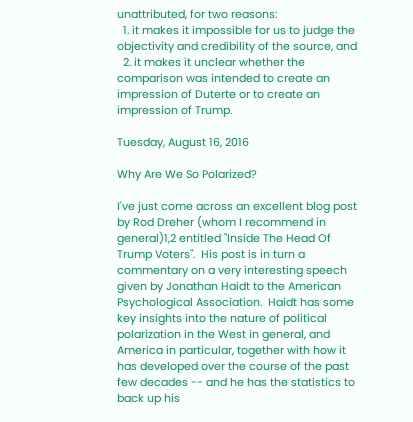unattributed, for two reasons:
  1. it makes it impossible for us to judge the objectivity and credibility of the source, and
  2. it makes it unclear whether the comparison was intended to create an impression of Duterte or to create an impression of Trump.

Tuesday, August 16, 2016

Why Are We So Polarized?

I've just come across an excellent blog post by Rod Dreher (whom I recommend in general)1,2 entitled "Inside The Head Of Trump Voters".  His post is in turn a commentary on a very interesting speech given by Jonathan Haidt to the American Psychological Association.  Haidt has some key insights into the nature of political polarization in the West in general, and America in particular, together with how it has developed over the course of the past few decades -- and he has the statistics to back up his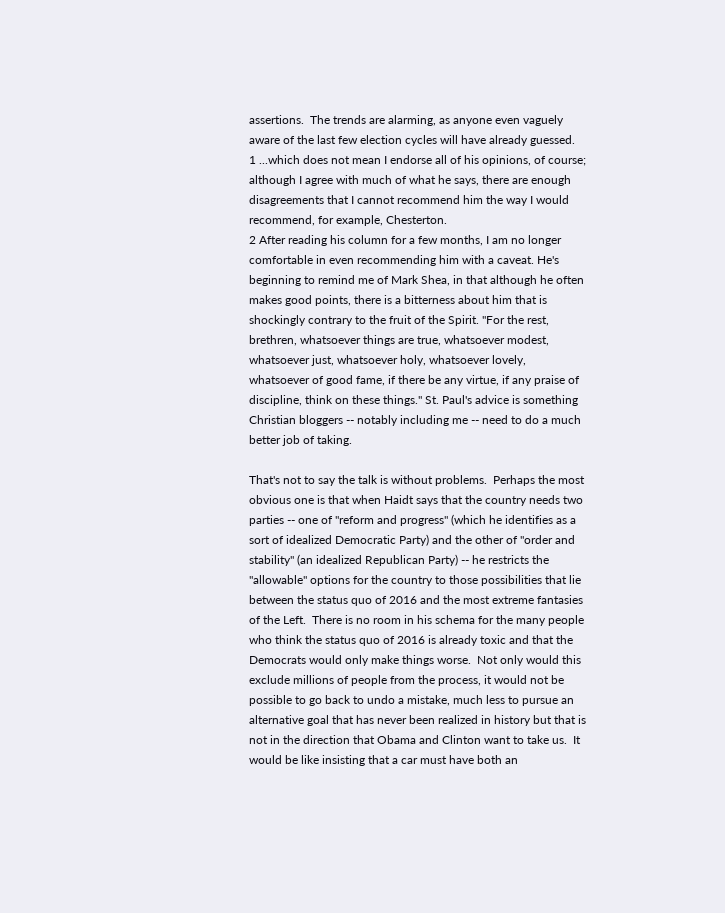assertions.  The trends are alarming, as anyone even vaguely aware of the last few election cycles will have already guessed.
1 ...which does not mean I endorse all of his opinions, of course; although I agree with much of what he says, there are enough disagreements that I cannot recommend him the way I would recommend, for example, Chesterton.
2 After reading his column for a few months, I am no longer comfortable in even recommending him with a caveat. He's beginning to remind me of Mark Shea, in that although he often makes good points, there is a bitterness about him that is shockingly contrary to the fruit of the Spirit. "For the rest, brethren, whatsoever things are true, whatsoever modest, whatsoever just, whatsoever holy, whatsoever lovely, whatsoever of good fame, if there be any virtue, if any praise of discipline, think on these things." St. Paul's advice is something Christian bloggers -- notably including me -- need to do a much better job of taking.

That's not to say the talk is without problems.  Perhaps the most obvious one is that when Haidt says that the country needs two parties -- one of "reform and progress" (which he identifies as a sort of idealized Democratic Party) and the other of "order and stability" (an idealized Republican Party) -- he restricts the "allowable" options for the country to those possibilities that lie between the status quo of 2016 and the most extreme fantasies of the Left.  There is no room in his schema for the many people who think the status quo of 2016 is already toxic and that the Democrats would only make things worse.  Not only would this exclude millions of people from the process, it would not be possible to go back to undo a mistake, much less to pursue an alternative goal that has never been realized in history but that is not in the direction that Obama and Clinton want to take us.  It would be like insisting that a car must have both an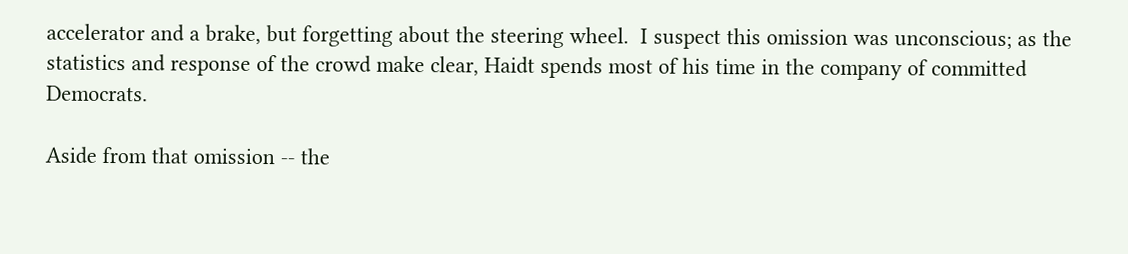accelerator and a brake, but forgetting about the steering wheel.  I suspect this omission was unconscious; as the statistics and response of the crowd make clear, Haidt spends most of his time in the company of committed Democrats.

Aside from that omission -- the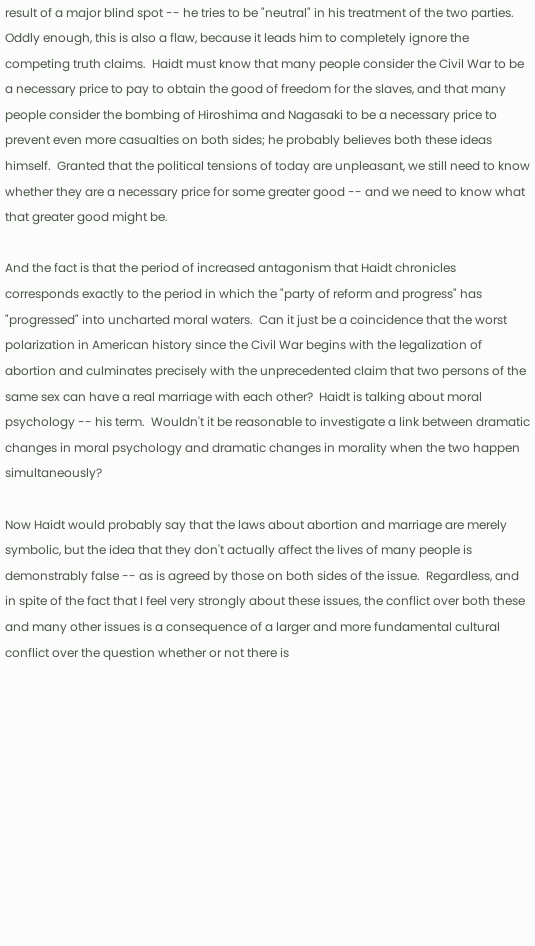result of a major blind spot -- he tries to be "neutral" in his treatment of the two parties.  Oddly enough, this is also a flaw, because it leads him to completely ignore the competing truth claims.  Haidt must know that many people consider the Civil War to be a necessary price to pay to obtain the good of freedom for the slaves, and that many people consider the bombing of Hiroshima and Nagasaki to be a necessary price to prevent even more casualties on both sides; he probably believes both these ideas himself.  Granted that the political tensions of today are unpleasant, we still need to know whether they are a necessary price for some greater good -- and we need to know what that greater good might be.

And the fact is that the period of increased antagonism that Haidt chronicles corresponds exactly to the period in which the "party of reform and progress" has "progressed" into uncharted moral waters.  Can it just be a coincidence that the worst polarization in American history since the Civil War begins with the legalization of abortion and culminates precisely with the unprecedented claim that two persons of the same sex can have a real marriage with each other?  Haidt is talking about moral psychology -- his term.  Wouldn't it be reasonable to investigate a link between dramatic changes in moral psychology and dramatic changes in morality when the two happen simultaneously?

Now Haidt would probably say that the laws about abortion and marriage are merely symbolic, but the idea that they don't actually affect the lives of many people is demonstrably false -- as is agreed by those on both sides of the issue.  Regardless, and in spite of the fact that I feel very strongly about these issues, the conflict over both these and many other issues is a consequence of a larger and more fundamental cultural conflict over the question whether or not there is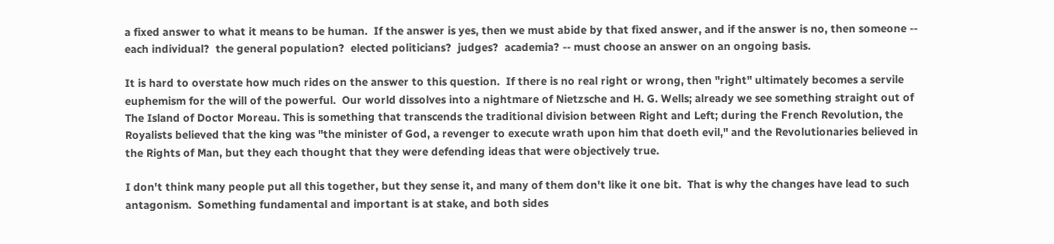a fixed answer to what it means to be human.  If the answer is yes, then we must abide by that fixed answer, and if the answer is no, then someone -- each individual?  the general population?  elected politicians?  judges?  academia? -- must choose an answer on an ongoing basis.

It is hard to overstate how much rides on the answer to this question.  If there is no real right or wrong, then "right" ultimately becomes a servile euphemism for the will of the powerful.  Our world dissolves into a nightmare of Nietzsche and H. G. Wells; already we see something straight out of The Island of Doctor Moreau. This is something that transcends the traditional division between Right and Left; during the French Revolution, the Royalists believed that the king was "the minister of God, a revenger to execute wrath upon him that doeth evil," and the Revolutionaries believed in the Rights of Man, but they each thought that they were defending ideas that were objectively true.

I don't think many people put all this together, but they sense it, and many of them don't like it one bit.  That is why the changes have lead to such antagonism.  Something fundamental and important is at stake, and both sides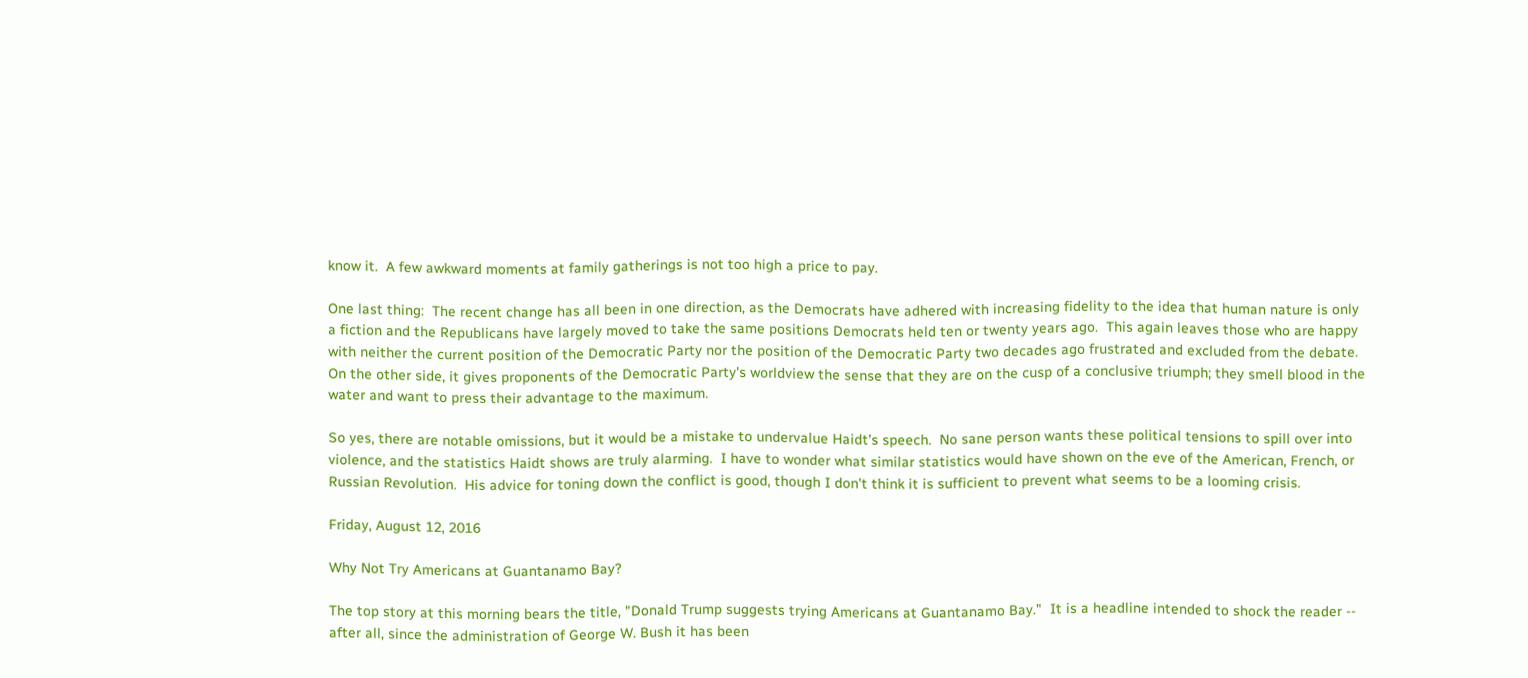know it.  A few awkward moments at family gatherings is not too high a price to pay.

One last thing:  The recent change has all been in one direction, as the Democrats have adhered with increasing fidelity to the idea that human nature is only a fiction and the Republicans have largely moved to take the same positions Democrats held ten or twenty years ago.  This again leaves those who are happy with neither the current position of the Democratic Party nor the position of the Democratic Party two decades ago frustrated and excluded from the debate.  On the other side, it gives proponents of the Democratic Party's worldview the sense that they are on the cusp of a conclusive triumph; they smell blood in the water and want to press their advantage to the maximum.

So yes, there are notable omissions, but it would be a mistake to undervalue Haidt's speech.  No sane person wants these political tensions to spill over into violence, and the statistics Haidt shows are truly alarming.  I have to wonder what similar statistics would have shown on the eve of the American, French, or Russian Revolution.  His advice for toning down the conflict is good, though I don't think it is sufficient to prevent what seems to be a looming crisis.

Friday, August 12, 2016

Why Not Try Americans at Guantanamo Bay?

The top story at this morning bears the title, "Donald Trump suggests trying Americans at Guantanamo Bay."  It is a headline intended to shock the reader -- after all, since the administration of George W. Bush it has been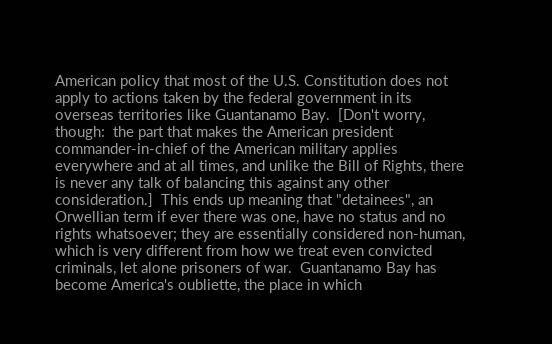American policy that most of the U.S. Constitution does not apply to actions taken by the federal government in its overseas territories like Guantanamo Bay.  [Don't worry, though:  the part that makes the American president commander-in-chief of the American military applies everywhere and at all times, and unlike the Bill of Rights, there is never any talk of balancing this against any other consideration.]  This ends up meaning that "detainees", an Orwellian term if ever there was one, have no status and no rights whatsoever; they are essentially considered non-human, which is very different from how we treat even convicted criminals, let alone prisoners of war.  Guantanamo Bay has become America's oubliette, the place in which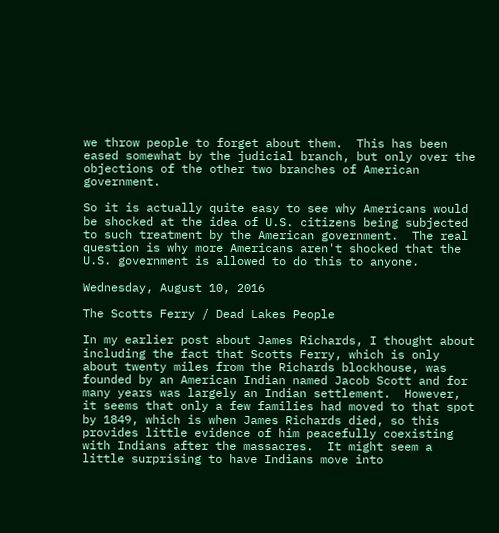we throw people to forget about them.  This has been eased somewhat by the judicial branch, but only over the objections of the other two branches of American government.

So it is actually quite easy to see why Americans would be shocked at the idea of U.S. citizens being subjected to such treatment by the American government.  The real question is why more Americans aren't shocked that the U.S. government is allowed to do this to anyone.

Wednesday, August 10, 2016

The Scotts Ferry / Dead Lakes People

In my earlier post about James Richards, I thought about including the fact that Scotts Ferry, which is only about twenty miles from the Richards blockhouse, was founded by an American Indian named Jacob Scott and for many years was largely an Indian settlement.  However, it seems that only a few families had moved to that spot by 1849, which is when James Richards died, so this provides little evidence of him peacefully coexisting with Indians after the massacres.  It might seem a little surprising to have Indians move into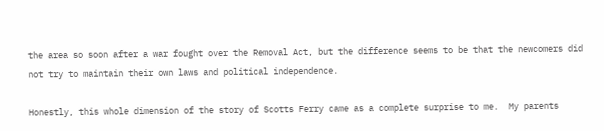the area so soon after a war fought over the Removal Act, but the difference seems to be that the newcomers did not try to maintain their own laws and political independence.

Honestly, this whole dimension of the story of Scotts Ferry came as a complete surprise to me.  My parents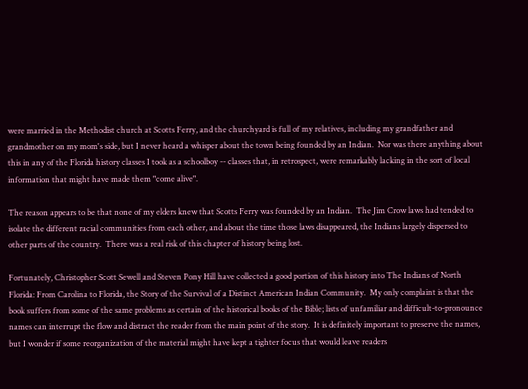were married in the Methodist church at Scotts Ferry, and the churchyard is full of my relatives, including my grandfather and grandmother on my mom's side, but I never heard a whisper about the town being founded by an Indian.  Nor was there anything about this in any of the Florida history classes I took as a schoolboy -- classes that, in retrospect, were remarkably lacking in the sort of local information that might have made them "come alive".

The reason appears to be that none of my elders knew that Scotts Ferry was founded by an Indian.  The Jim Crow laws had tended to isolate the different racial communities from each other, and about the time those laws disappeared, the Indians largely dispersed to other parts of the country.  There was a real risk of this chapter of history being lost.

Fortunately, Christopher Scott Sewell and Steven Pony Hill have collected a good portion of this history into The Indians of North Florida: From Carolina to Florida, the Story of the Survival of a Distinct American Indian Community.  My only complaint is that the book suffers from some of the same problems as certain of the historical books of the Bible; lists of unfamiliar and difficult-to-pronounce names can interrupt the flow and distract the reader from the main point of the story.  It is definitely important to preserve the names, but I wonder if some reorganization of the material might have kept a tighter focus that would leave readers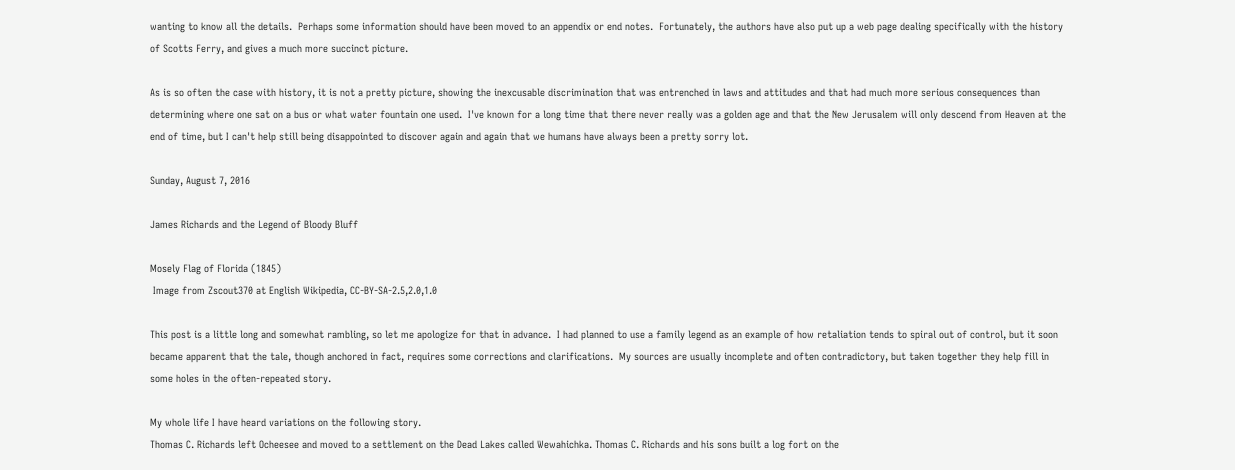wanting to know all the details.  Perhaps some information should have been moved to an appendix or end notes.  Fortunately, the authors have also put up a web page dealing specifically with the history of Scotts Ferry, and gives a much more succinct picture.

As is so often the case with history, it is not a pretty picture, showing the inexcusable discrimination that was entrenched in laws and attitudes and that had much more serious consequences than determining where one sat on a bus or what water fountain one used.  I've known for a long time that there never really was a golden age and that the New Jerusalem will only descend from Heaven at the end of time, but I can't help still being disappointed to discover again and again that we humans have always been a pretty sorry lot.

Sunday, August 7, 2016

James Richards and the Legend of Bloody Bluff

Mosely Flag of Florida (1845)
 Image from Zscout370 at English Wikipedia, CC-BY-SA-2.5,2.0,1.0

This post is a little long and somewhat rambling, so let me apologize for that in advance.  I had planned to use a family legend as an example of how retaliation tends to spiral out of control, but it soon became apparent that the tale, though anchored in fact, requires some corrections and clarifications.  My sources are usually incomplete and often contradictory, but taken together they help fill in some holes in the often-repeated story.

My whole life I have heard variations on the following story.
Thomas C. Richards left Ocheesee and moved to a settlement on the Dead Lakes called Wewahichka. Thomas C. Richards and his sons built a log fort on the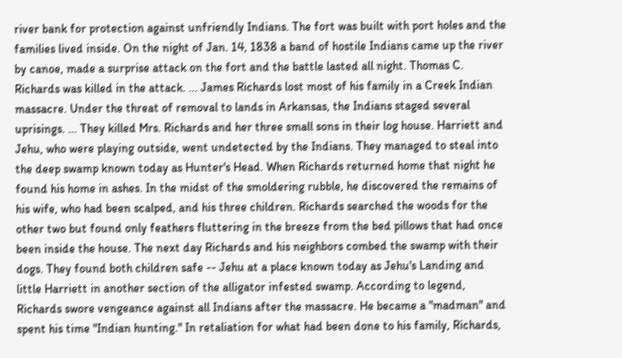river bank for protection against unfriendly Indians. The fort was built with port holes and the families lived inside. On the night of Jan. 14, 1838 a band of hostile Indians came up the river by canoe, made a surprise attack on the fort and the battle lasted all night. Thomas C. Richards was killed in the attack. ... James Richards lost most of his family in a Creek Indian massacre. Under the threat of removal to lands in Arkansas, the Indians staged several uprisings. ... They killed Mrs. Richards and her three small sons in their log house. Harriett and Jehu, who were playing outside, went undetected by the Indians. They managed to steal into the deep swamp known today as Hunter's Head. When Richards returned home that night he found his home in ashes. In the midst of the smoldering rubble, he discovered the remains of his wife, who had been scalped, and his three children. Richards searched the woods for the other two but found only feathers fluttering in the breeze from the bed pillows that had once been inside the house. The next day Richards and his neighbors combed the swamp with their dogs. They found both children safe -- Jehu at a place known today as Jehu's Landing and little Harriett in another section of the alligator infested swamp. According to legend, Richards swore vengeance against all Indians after the massacre. He became a "madman" and spent his time "Indian hunting." In retaliation for what had been done to his family, Richards,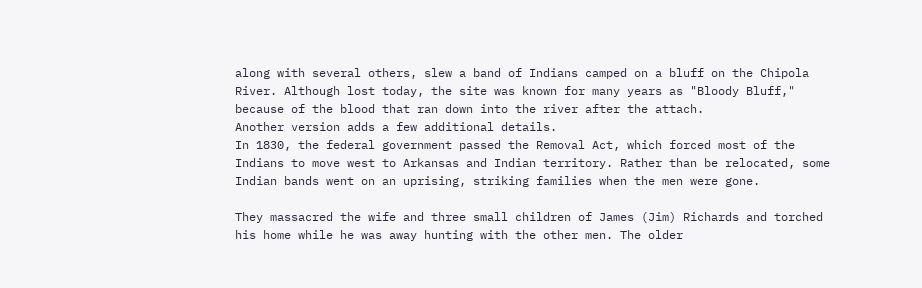along with several others, slew a band of Indians camped on a bluff on the Chipola River. Although lost today, the site was known for many years as "Bloody Bluff," because of the blood that ran down into the river after the attach.
Another version adds a few additional details.
In 1830, the federal government passed the Removal Act, which forced most of the Indians to move west to Arkansas and Indian territory. Rather than be relocated, some Indian bands went on an uprising, striking families when the men were gone.

They massacred the wife and three small children of James (Jim) Richards and torched his home while he was away hunting with the other men. The older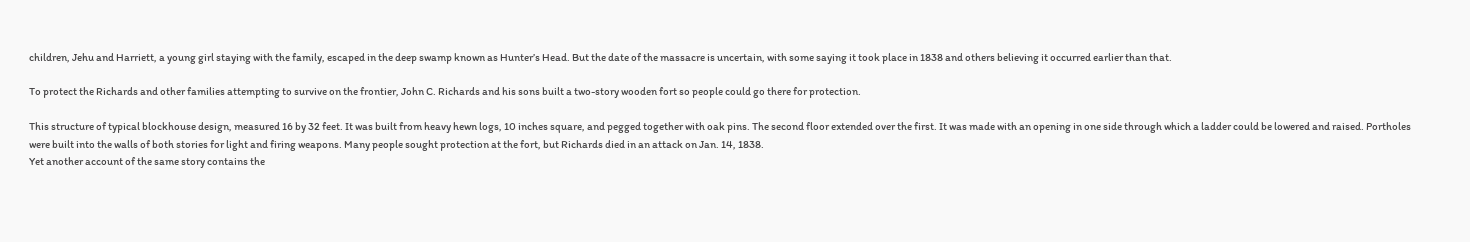children, Jehu and Harriett, a young girl staying with the family, escaped in the deep swamp known as Hunter’s Head. But the date of the massacre is uncertain, with some saying it took place in 1838 and others believing it occurred earlier than that.

To protect the Richards and other families attempting to survive on the frontier, John C. Richards and his sons built a two-story wooden fort so people could go there for protection.

This structure of typical blockhouse design, measured 16 by 32 feet. It was built from heavy hewn logs, 10 inches square, and pegged together with oak pins. The second floor extended over the first. It was made with an opening in one side through which a ladder could be lowered and raised. Portholes were built into the walls of both stories for light and firing weapons. Many people sought protection at the fort, but Richards died in an attack on Jan. 14, 1838.
Yet another account of the same story contains the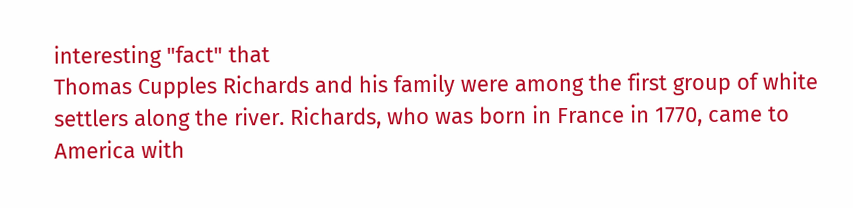interesting "fact" that
Thomas Cupples Richards and his family were among the first group of white settlers along the river. Richards, who was born in France in 1770, came to America with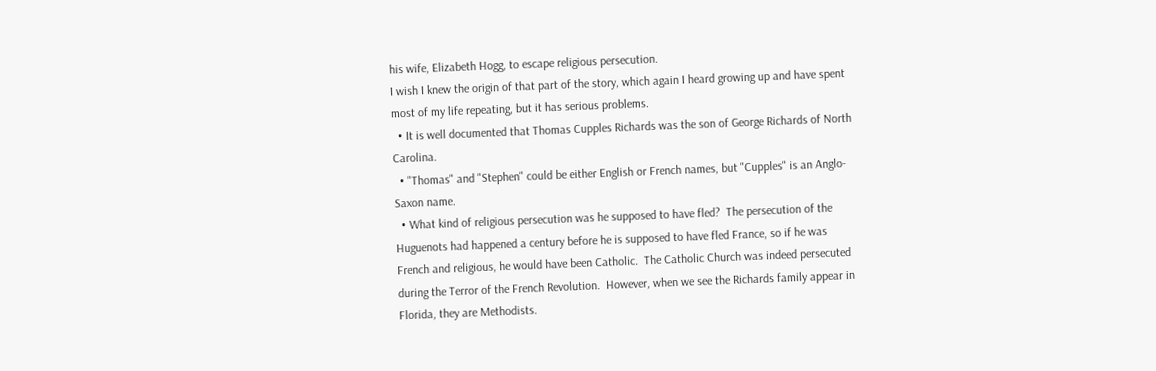his wife, Elizabeth Hogg, to escape religious persecution.
I wish I knew the origin of that part of the story, which again I heard growing up and have spent most of my life repeating, but it has serious problems.
  • It is well documented that Thomas Cupples Richards was the son of George Richards of North Carolina.
  • "Thomas" and "Stephen" could be either English or French names, but "Cupples" is an Anglo-Saxon name.
  • What kind of religious persecution was he supposed to have fled?  The persecution of the Huguenots had happened a century before he is supposed to have fled France, so if he was French and religious, he would have been Catholic.  The Catholic Church was indeed persecuted during the Terror of the French Revolution.  However, when we see the Richards family appear in Florida, they are Methodists.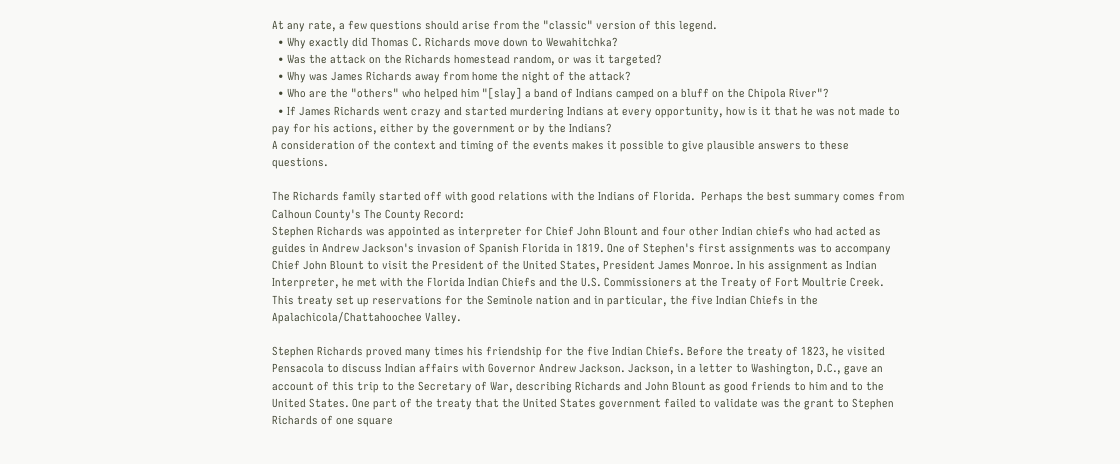At any rate, a few questions should arise from the "classic" version of this legend.
  • Why exactly did Thomas C. Richards move down to Wewahitchka?
  • Was the attack on the Richards homestead random, or was it targeted?
  • Why was James Richards away from home the night of the attack?
  • Who are the "others" who helped him "[slay] a band of Indians camped on a bluff on the Chipola River"?
  • If James Richards went crazy and started murdering Indians at every opportunity, how is it that he was not made to pay for his actions, either by the government or by the Indians?
A consideration of the context and timing of the events makes it possible to give plausible answers to these questions.

The Richards family started off with good relations with the Indians of Florida.  Perhaps the best summary comes from Calhoun County's The County Record:
Stephen Richards was appointed as interpreter for Chief John Blount and four other Indian chiefs who had acted as guides in Andrew Jackson's invasion of Spanish Florida in 1819. One of Stephen's first assignments was to accompany Chief John Blount to visit the President of the United States, President James Monroe. In his assignment as Indian Interpreter, he met with the Florida Indian Chiefs and the U.S. Commissioners at the Treaty of Fort Moultrie Creek. This treaty set up reservations for the Seminole nation and in particular, the five Indian Chiefs in the Apalachicola/Chattahoochee Valley.

Stephen Richards proved many times his friendship for the five Indian Chiefs. Before the treaty of 1823, he visited Pensacola to discuss Indian affairs with Governor Andrew Jackson. Jackson, in a letter to Washington, D.C., gave an account of this trip to the Secretary of War, describing Richards and John Blount as good friends to him and to the United States. One part of the treaty that the United States government failed to validate was the grant to Stephen Richards of one square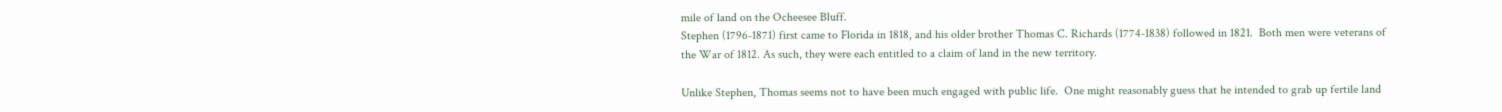mile of land on the Ocheesee Bluff.
Stephen (1796-1871) first came to Florida in 1818, and his older brother Thomas C. Richards (1774-1838) followed in 1821.  Both men were veterans of the War of 1812. As such, they were each entitled to a claim of land in the new territory.

Unlike Stephen, Thomas seems not to have been much engaged with public life.  One might reasonably guess that he intended to grab up fertile land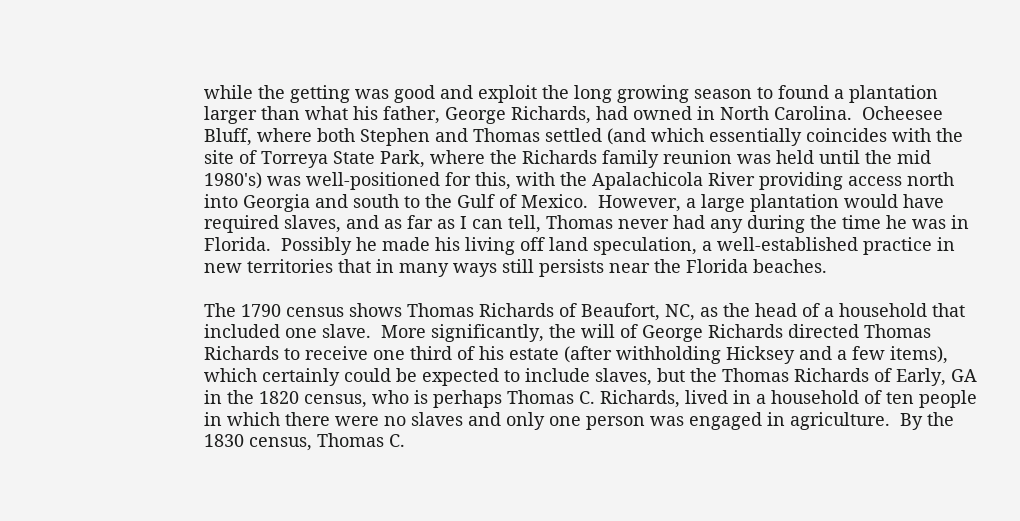while the getting was good and exploit the long growing season to found a plantation larger than what his father, George Richards, had owned in North Carolina.  Ocheesee Bluff, where both Stephen and Thomas settled (and which essentially coincides with the site of Torreya State Park, where the Richards family reunion was held until the mid 1980's) was well-positioned for this, with the Apalachicola River providing access north into Georgia and south to the Gulf of Mexico.  However, a large plantation would have required slaves, and as far as I can tell, Thomas never had any during the time he was in Florida.  Possibly he made his living off land speculation, a well-established practice in new territories that in many ways still persists near the Florida beaches.

The 1790 census shows Thomas Richards of Beaufort, NC, as the head of a household that included one slave.  More significantly, the will of George Richards directed Thomas Richards to receive one third of his estate (after withholding Hicksey and a few items), which certainly could be expected to include slaves, but the Thomas Richards of Early, GA in the 1820 census, who is perhaps Thomas C. Richards, lived in a household of ten people in which there were no slaves and only one person was engaged in agriculture.  By the 1830 census, Thomas C.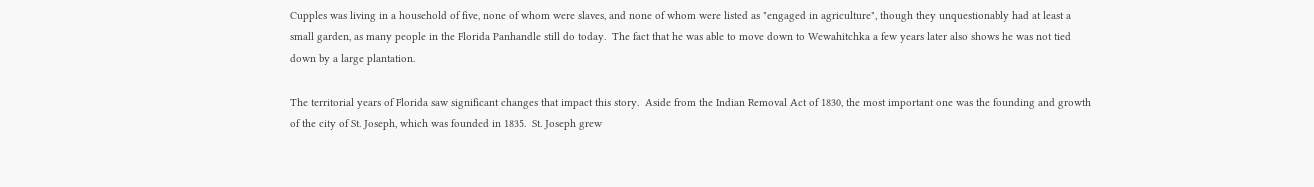Cupples was living in a household of five, none of whom were slaves, and none of whom were listed as "engaged in agriculture", though they unquestionably had at least a small garden, as many people in the Florida Panhandle still do today.  The fact that he was able to move down to Wewahitchka a few years later also shows he was not tied down by a large plantation.

The territorial years of Florida saw significant changes that impact this story.  Aside from the Indian Removal Act of 1830, the most important one was the founding and growth of the city of St. Joseph, which was founded in 1835.  St. Joseph grew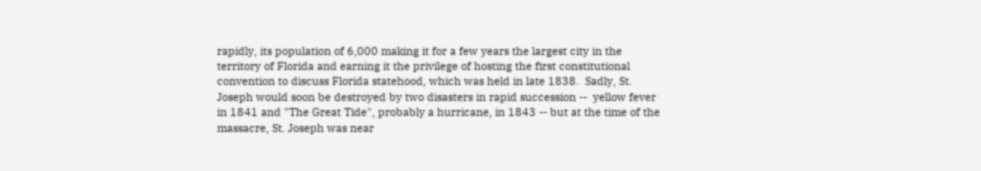rapidly, its population of 6,000 making it for a few years the largest city in the territory of Florida and earning it the privilege of hosting the first constitutional convention to discuss Florida statehood, which was held in late 1838.  Sadly, St. Joseph would soon be destroyed by two disasters in rapid succession --  yellow fever in 1841 and "The Great Tide", probably a hurricane, in 1843 -- but at the time of the massacre, St. Joseph was near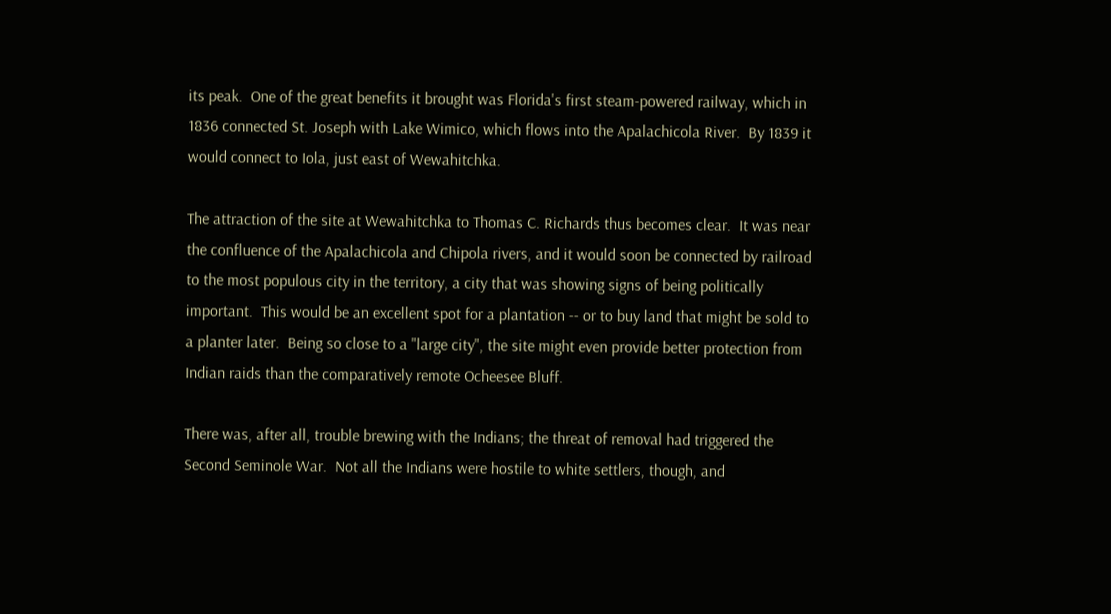its peak.  One of the great benefits it brought was Florida's first steam-powered railway, which in 1836 connected St. Joseph with Lake Wimico, which flows into the Apalachicola River.  By 1839 it would connect to Iola, just east of Wewahitchka.

The attraction of the site at Wewahitchka to Thomas C. Richards thus becomes clear.  It was near the confluence of the Apalachicola and Chipola rivers, and it would soon be connected by railroad to the most populous city in the territory, a city that was showing signs of being politically important.  This would be an excellent spot for a plantation -- or to buy land that might be sold to a planter later.  Being so close to a "large city", the site might even provide better protection from Indian raids than the comparatively remote Ocheesee Bluff.

There was, after all, trouble brewing with the Indians; the threat of removal had triggered the Second Seminole War.  Not all the Indians were hostile to white settlers, though, and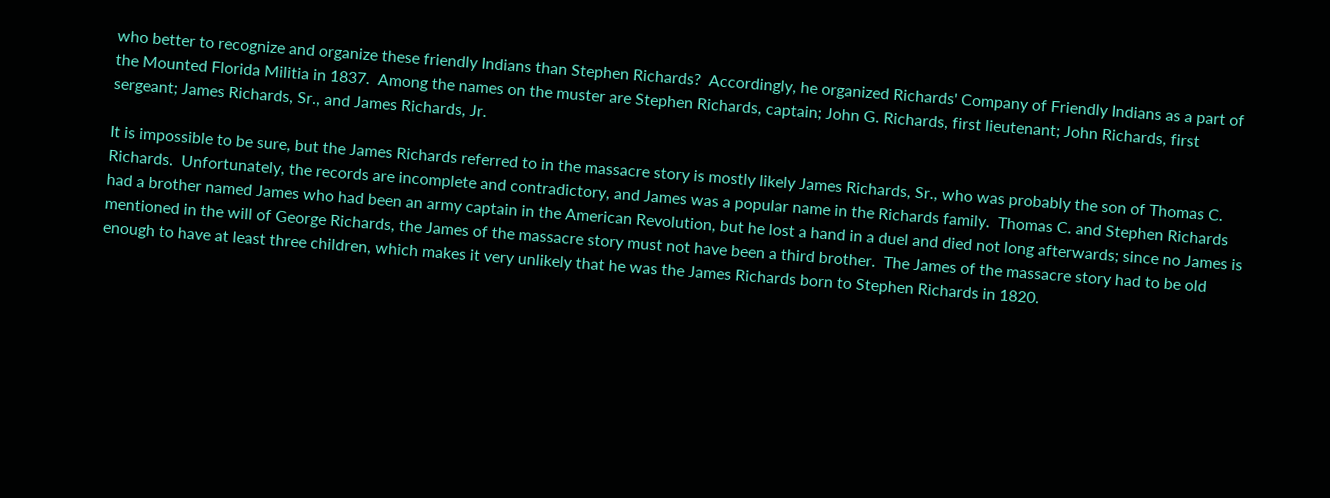who better to recognize and organize these friendly Indians than Stephen Richards?  Accordingly, he organized Richards' Company of Friendly Indians as a part of the Mounted Florida Militia in 1837.  Among the names on the muster are Stephen Richards, captain; John G. Richards, first lieutenant; John Richards, first sergeant; James Richards, Sr., and James Richards, Jr.

It is impossible to be sure, but the James Richards referred to in the massacre story is mostly likely James Richards, Sr., who was probably the son of Thomas C. Richards.  Unfortunately, the records are incomplete and contradictory, and James was a popular name in the Richards family.  Thomas C. and Stephen Richards had a brother named James who had been an army captain in the American Revolution, but he lost a hand in a duel and died not long afterwards; since no James is mentioned in the will of George Richards, the James of the massacre story must not have been a third brother.  The James of the massacre story had to be old enough to have at least three children, which makes it very unlikely that he was the James Richards born to Stephen Richards in 1820.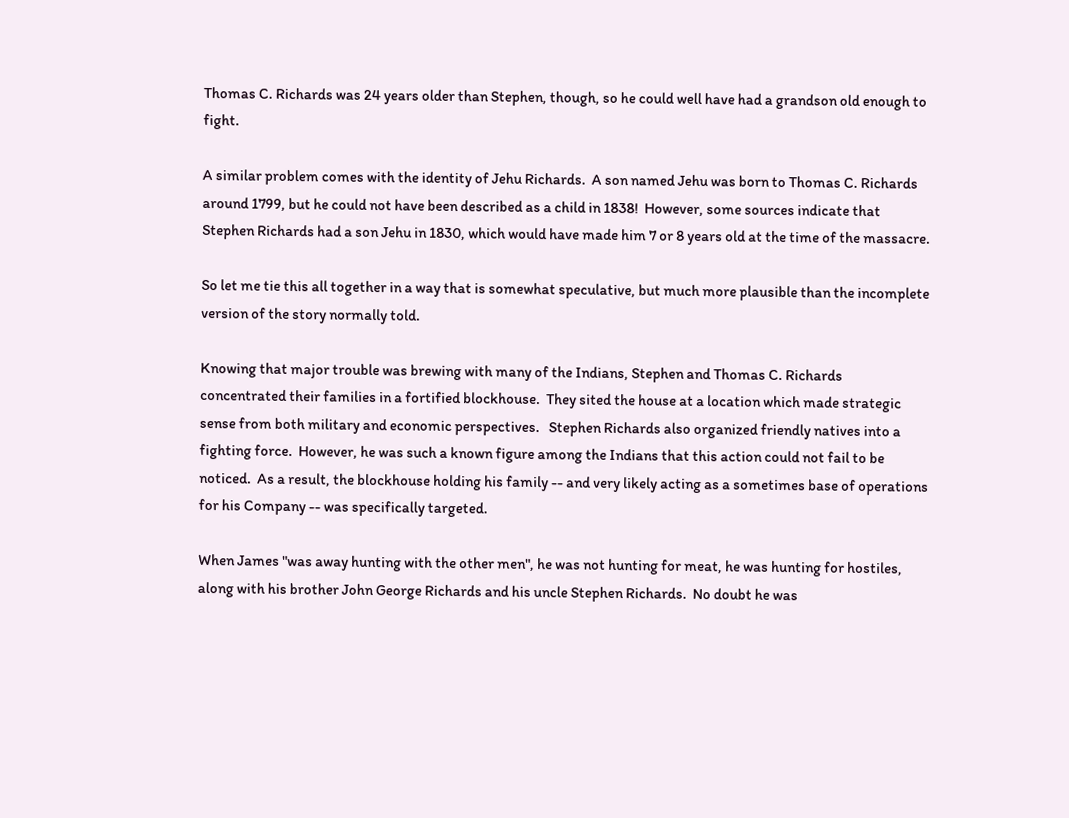Thomas C. Richards was 24 years older than Stephen, though, so he could well have had a grandson old enough to fight.

A similar problem comes with the identity of Jehu Richards.  A son named Jehu was born to Thomas C. Richards around 1799, but he could not have been described as a child in 1838!  However, some sources indicate that Stephen Richards had a son Jehu in 1830, which would have made him 7 or 8 years old at the time of the massacre.

So let me tie this all together in a way that is somewhat speculative, but much more plausible than the incomplete version of the story normally told.

Knowing that major trouble was brewing with many of the Indians, Stephen and Thomas C. Richards concentrated their families in a fortified blockhouse.  They sited the house at a location which made strategic sense from both military and economic perspectives.   Stephen Richards also organized friendly natives into a fighting force.  However, he was such a known figure among the Indians that this action could not fail to be noticed.  As a result, the blockhouse holding his family -- and very likely acting as a sometimes base of operations for his Company -- was specifically targeted.

When James "was away hunting with the other men", he was not hunting for meat, he was hunting for hostiles, along with his brother John George Richards and his uncle Stephen Richards.  No doubt he was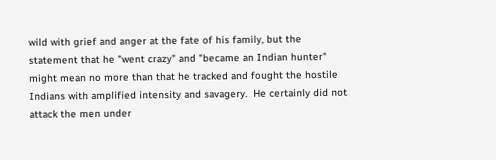wild with grief and anger at the fate of his family, but the statement that he "went crazy" and "became an Indian hunter" might mean no more than that he tracked and fought the hostile Indians with amplified intensity and savagery.  He certainly did not attack the men under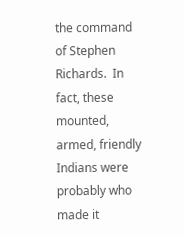the command of Stephen Richards.  In fact, these mounted, armed, friendly Indians were probably who made it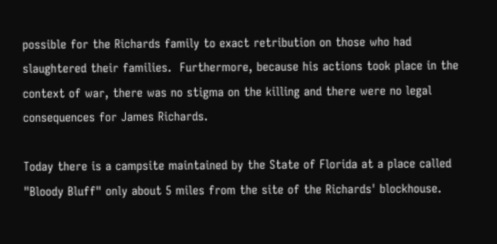possible for the Richards family to exact retribution on those who had slaughtered their families.  Furthermore, because his actions took place in the context of war, there was no stigma on the killing and there were no legal consequences for James Richards.

Today there is a campsite maintained by the State of Florida at a place called "Bloody Bluff" only about 5 miles from the site of the Richards' blockhouse.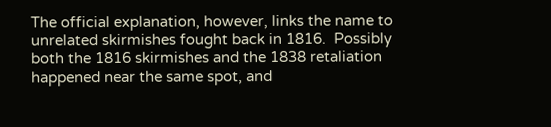The official explanation, however, links the name to unrelated skirmishes fought back in 1816.  Possibly both the 1816 skirmishes and the 1838 retaliation happened near the same spot, and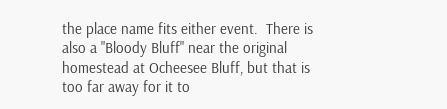the place name fits either event.  There is also a "Bloody Bluff" near the original homestead at Ocheesee Bluff, but that is too far away for it to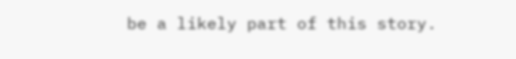be a likely part of this story.